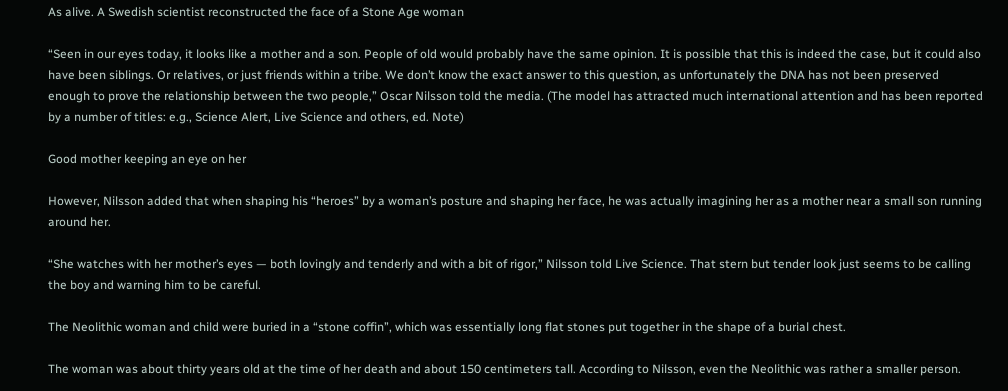As alive. A Swedish scientist reconstructed the face of a Stone Age woman

“Seen in our eyes today, it looks like a mother and a son. People of old would probably have the same opinion. It is possible that this is indeed the case, but it could also have been siblings. Or relatives, or just friends within a tribe. We don’t know the exact answer to this question, as unfortunately the DNA has not been preserved enough to prove the relationship between the two people,” Oscar Nilsson told the media. (The model has attracted much international attention and has been reported by a number of titles: e.g., Science Alert, Live Science and others, ed. Note)

Good mother keeping an eye on her

However, Nilsson added that when shaping his “heroes” by a woman’s posture and shaping her face, he was actually imagining her as a mother near a small son running around her.

“She watches with her mother’s eyes — both lovingly and tenderly and with a bit of rigor,” Nilsson told Live Science. That stern but tender look just seems to be calling the boy and warning him to be careful.

The Neolithic woman and child were buried in a “stone coffin”, which was essentially long flat stones put together in the shape of a burial chest.

The woman was about thirty years old at the time of her death and about 150 centimeters tall. According to Nilsson, even the Neolithic was rather a smaller person.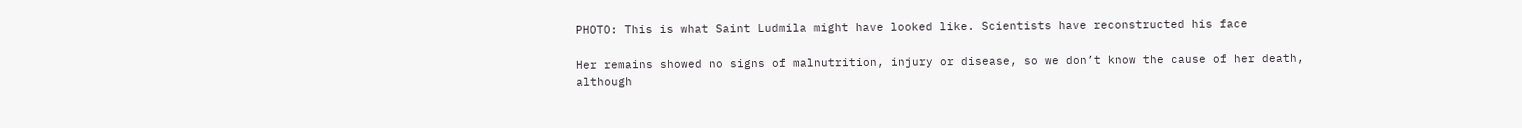PHOTO: This is what Saint Ludmila might have looked like. Scientists have reconstructed his face

Her remains showed no signs of malnutrition, injury or disease, so we don’t know the cause of her death, although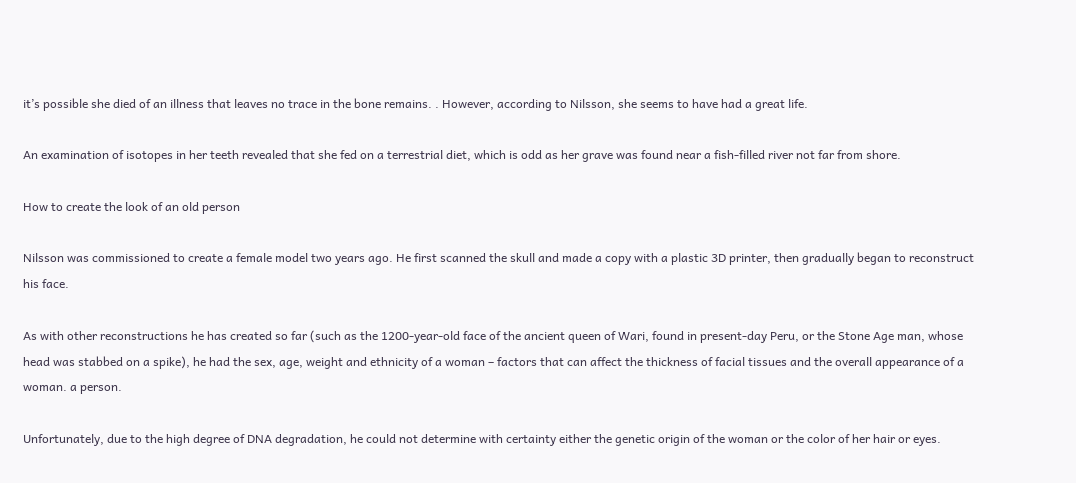it’s possible she died of an illness that leaves no trace in the bone remains. . However, according to Nilsson, she seems to have had a great life.

An examination of isotopes in her teeth revealed that she fed on a terrestrial diet, which is odd as her grave was found near a fish-filled river not far from shore.

How to create the look of an old person

Nilsson was commissioned to create a female model two years ago. He first scanned the skull and made a copy with a plastic 3D printer, then gradually began to reconstruct his face.

As with other reconstructions he has created so far (such as the 1200-year-old face of the ancient queen of Wari, found in present-day Peru, or the Stone Age man, whose head was stabbed on a spike), he had the sex, age, weight and ethnicity of a woman – factors that can affect the thickness of facial tissues and the overall appearance of a woman. a person.

Unfortunately, due to the high degree of DNA degradation, he could not determine with certainty either the genetic origin of the woman or the color of her hair or eyes.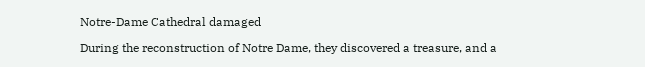Notre-Dame Cathedral damaged

During the reconstruction of Notre Dame, they discovered a treasure, and a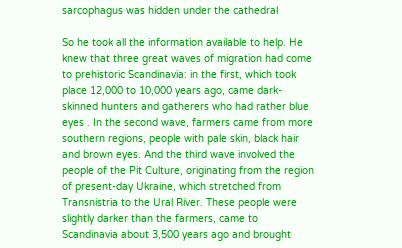sarcophagus was hidden under the cathedral

So he took all the information available to help. He knew that three great waves of migration had come to prehistoric Scandinavia: in the first, which took place 12,000 to 10,000 years ago, came dark-skinned hunters and gatherers who had rather blue eyes . In the second wave, farmers came from more southern regions, people with pale skin, black hair and brown eyes. And the third wave involved the people of the Pit Culture, originating from the region of present-day Ukraine, which stretched from Transnistria to the Ural River. These people were slightly darker than the farmers, came to Scandinavia about 3,500 years ago and brought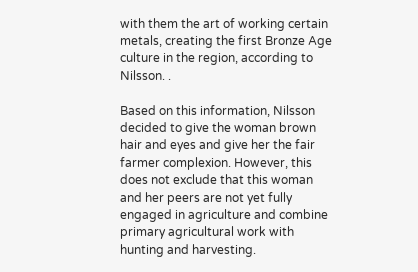with them the art of working certain metals, creating the first Bronze Age culture in the region, according to Nilsson. .

Based on this information, Nilsson decided to give the woman brown hair and eyes and give her the fair farmer complexion. However, this does not exclude that this woman and her peers are not yet fully engaged in agriculture and combine primary agricultural work with hunting and harvesting.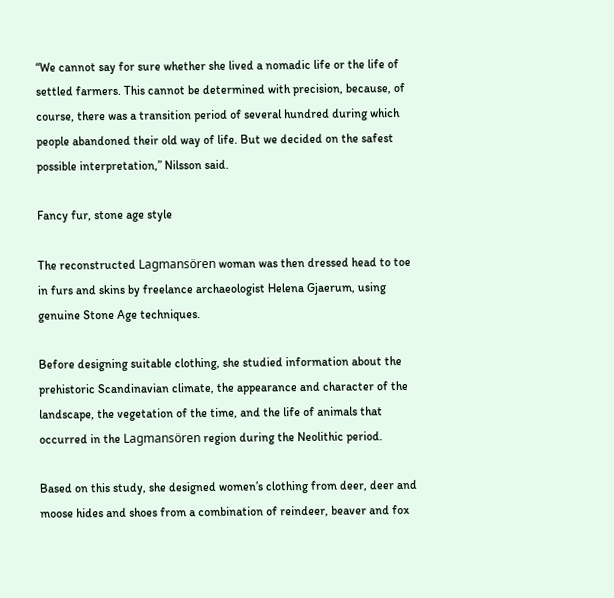“We cannot say for sure whether she lived a nomadic life or the life of settled farmers. This cannot be determined with precision, because, of course, there was a transition period of several hundred during which people abandoned their old way of life. But we decided on the safest possible interpretation,” Nilsson said.

Fancy fur, stone age style

The reconstructed Lagmansören woman was then dressed head to toe in furs and skins by freelance archaeologist Helena Gjaerum, using genuine Stone Age techniques.

Before designing suitable clothing, she studied information about the prehistoric Scandinavian climate, the appearance and character of the landscape, the vegetation of the time, and the life of animals that occurred in the Lagmansören region during the Neolithic period.

Based on this study, she designed women’s clothing from deer, deer and moose hides and shoes from a combination of reindeer, beaver and fox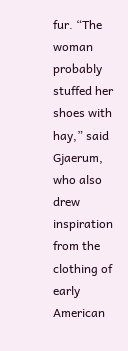fur. “The woman probably stuffed her shoes with hay,” said Gjaerum, who also drew inspiration from the clothing of early American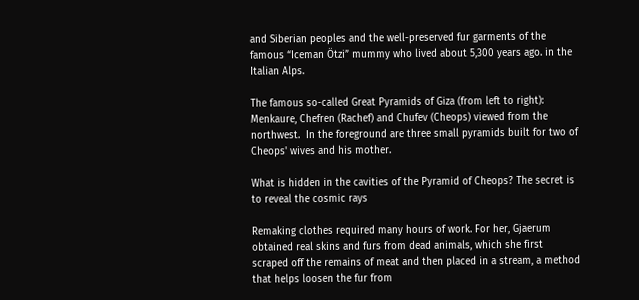and Siberian peoples and the well-preserved fur garments of the famous “Iceman Ötzi” mummy who lived about 5,300 years ago. in the Italian Alps.

The famous so-called Great Pyramids of Giza (from left to right): Menkaure, Chefren (Rachef) and Chufev (Cheops) viewed from the northwest.  In the foreground are three small pyramids built for two of Cheops' wives and his mother.

What is hidden in the cavities of the Pyramid of Cheops? The secret is to reveal the cosmic rays

Remaking clothes required many hours of work. For her, Gjaerum obtained real skins and furs from dead animals, which she first scraped off the remains of meat and then placed in a stream, a method that helps loosen the fur from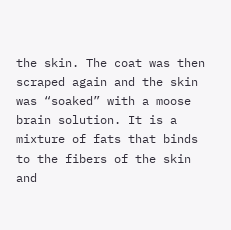the skin. The coat was then scraped again and the skin was “soaked” with a moose brain solution. It is a mixture of fats that binds to the fibers of the skin and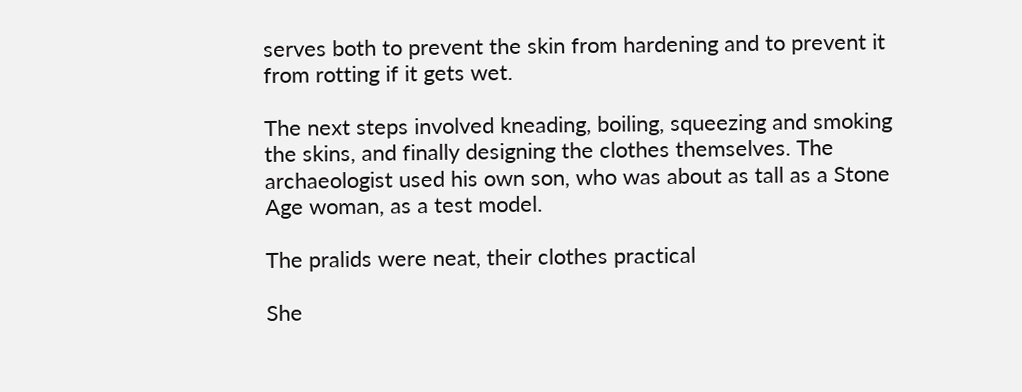serves both to prevent the skin from hardening and to prevent it from rotting if it gets wet.

The next steps involved kneading, boiling, squeezing and smoking the skins, and finally designing the clothes themselves. The archaeologist used his own son, who was about as tall as a Stone Age woman, as a test model.

The pralids were neat, their clothes practical

She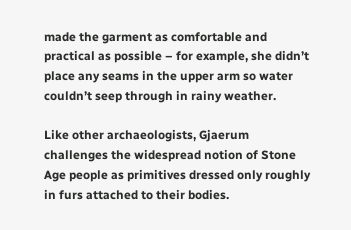made the garment as comfortable and practical as possible – for example, she didn’t place any seams in the upper arm so water couldn’t seep through in rainy weather.

Like other archaeologists, Gjaerum challenges the widespread notion of Stone Age people as primitives dressed only roughly in furs attached to their bodies.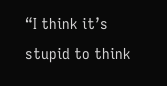“I think it’s stupid to think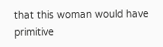that this woman would have primitive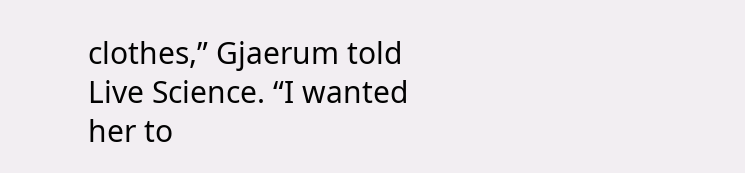clothes,” Gjaerum told Live Science. “I wanted her to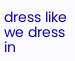dress like we dress in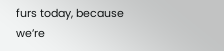furs today, because we’re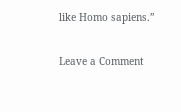like Homo sapiens.”

Leave a Comment